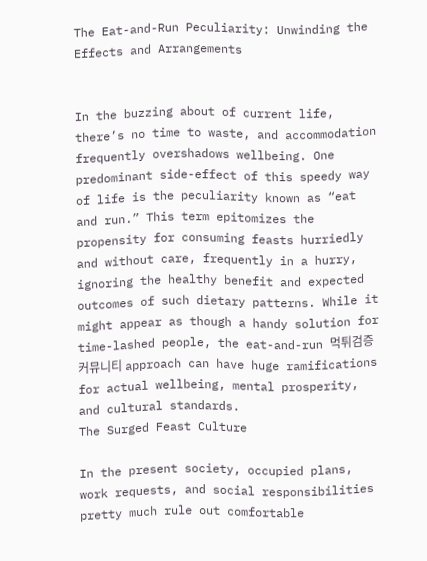The Eat-and-Run Peculiarity: Unwinding the Effects and Arrangements


In the buzzing about of current life, there’s no time to waste, and accommodation frequently overshadows wellbeing. One predominant side-effect of this speedy way of life is the peculiarity known as “eat and run.” This term epitomizes the propensity for consuming feasts hurriedly and without care, frequently in a hurry, ignoring the healthy benefit and expected outcomes of such dietary patterns. While it might appear as though a handy solution for time-lashed people, the eat-and-run 먹튀검증커뮤니티 approach can have huge ramifications for actual wellbeing, mental prosperity, and cultural standards.
The Surged Feast Culture

In the present society, occupied plans, work requests, and social responsibilities pretty much rule out comfortable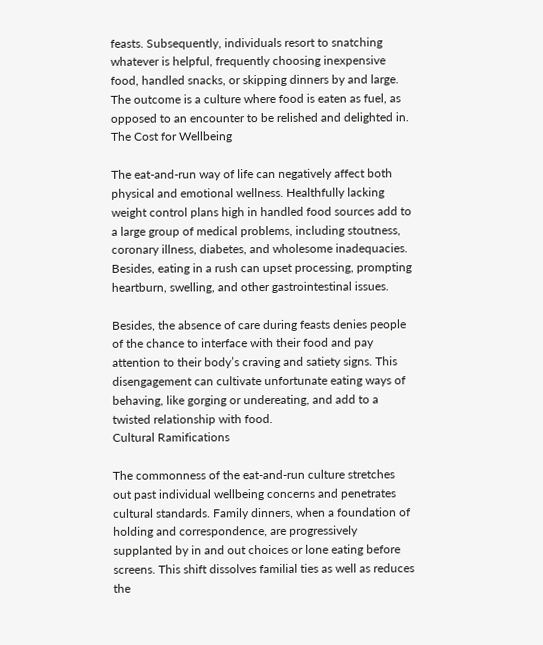feasts. Subsequently, individuals resort to snatching whatever is helpful, frequently choosing inexpensive food, handled snacks, or skipping dinners by and large. The outcome is a culture where food is eaten as fuel, as opposed to an encounter to be relished and delighted in.
The Cost for Wellbeing

The eat-and-run way of life can negatively affect both physical and emotional wellness. Healthfully lacking weight control plans high in handled food sources add to a large group of medical problems, including stoutness, coronary illness, diabetes, and wholesome inadequacies. Besides, eating in a rush can upset processing, prompting heartburn, swelling, and other gastrointestinal issues.

Besides, the absence of care during feasts denies people of the chance to interface with their food and pay attention to their body’s craving and satiety signs. This disengagement can cultivate unfortunate eating ways of behaving, like gorging or undereating, and add to a twisted relationship with food.
Cultural Ramifications

The commonness of the eat-and-run culture stretches out past individual wellbeing concerns and penetrates cultural standards. Family dinners, when a foundation of holding and correspondence, are progressively supplanted by in and out choices or lone eating before screens. This shift dissolves familial ties as well as reduces the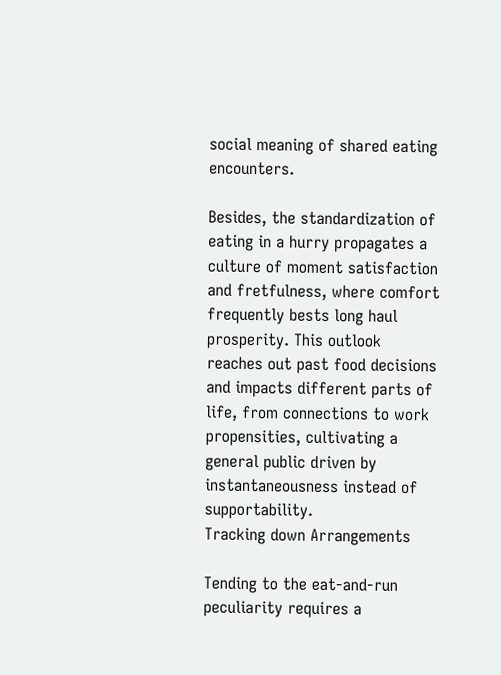social meaning of shared eating encounters.

Besides, the standardization of eating in a hurry propagates a culture of moment satisfaction and fretfulness, where comfort frequently bests long haul prosperity. This outlook reaches out past food decisions and impacts different parts of life, from connections to work propensities, cultivating a general public driven by instantaneousness instead of supportability.
Tracking down Arrangements

Tending to the eat-and-run peculiarity requires a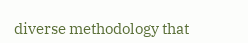diverse methodology that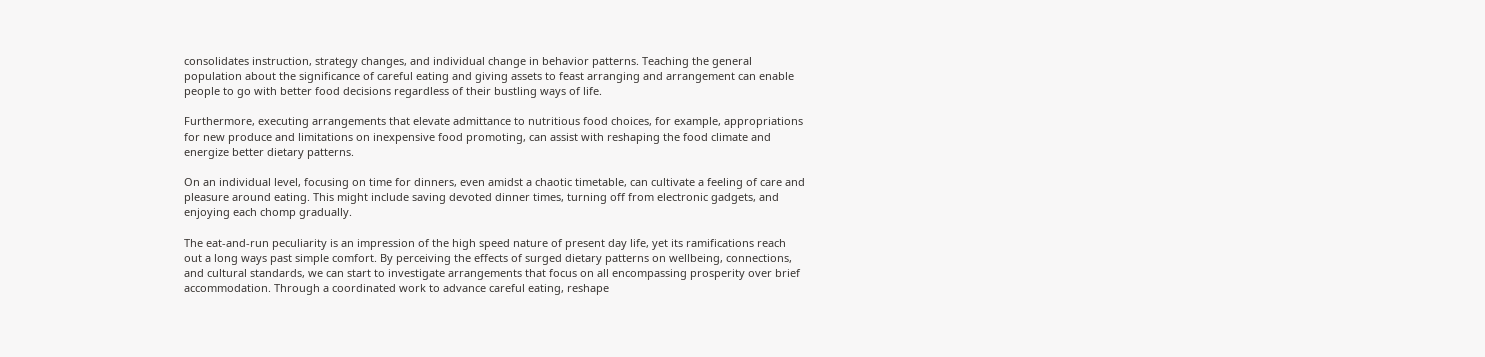consolidates instruction, strategy changes, and individual change in behavior patterns. Teaching the general population about the significance of careful eating and giving assets to feast arranging and arrangement can enable people to go with better food decisions regardless of their bustling ways of life.

Furthermore, executing arrangements that elevate admittance to nutritious food choices, for example, appropriations for new produce and limitations on inexpensive food promoting, can assist with reshaping the food climate and energize better dietary patterns.

On an individual level, focusing on time for dinners, even amidst a chaotic timetable, can cultivate a feeling of care and pleasure around eating. This might include saving devoted dinner times, turning off from electronic gadgets, and enjoying each chomp gradually.

The eat-and-run peculiarity is an impression of the high speed nature of present day life, yet its ramifications reach out a long ways past simple comfort. By perceiving the effects of surged dietary patterns on wellbeing, connections, and cultural standards, we can start to investigate arrangements that focus on all encompassing prosperity over brief accommodation. Through a coordinated work to advance careful eating, reshape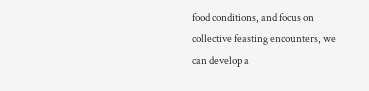food conditions, and focus on collective feasting encounters, we can develop a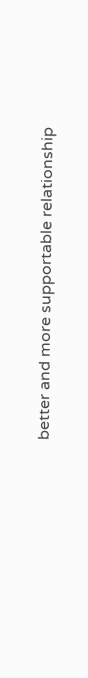better and more supportable relationship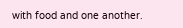with food and one another.